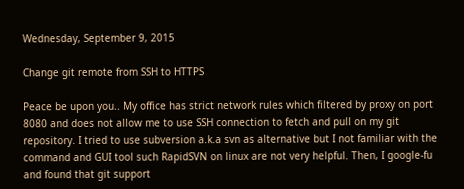Wednesday, September 9, 2015

Change git remote from SSH to HTTPS

Peace be upon you.. My office has strict network rules which filtered by proxy on port 8080 and does not allow me to use SSH connection to fetch and pull on my git repository. I tried to use subversion a.k.a svn as alternative but I not familiar with the command and GUI tool such RapidSVN on linux are not very helpful. Then, I google-fu and found that git support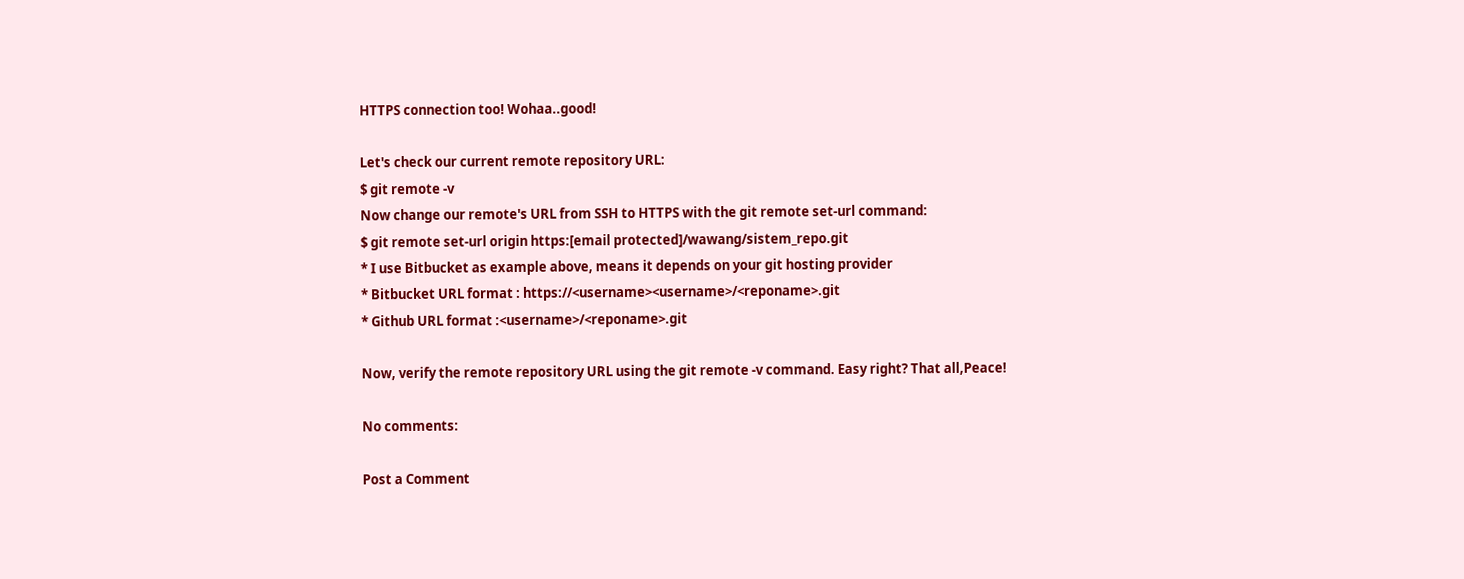HTTPS connection too! Wohaa..good!

Let's check our current remote repository URL:
$ git remote -v
Now change our remote's URL from SSH to HTTPS with the git remote set-url command:
$ git remote set-url origin https:[email protected]/wawang/sistem_repo.git
* I use Bitbucket as example above, means it depends on your git hosting provider
* Bitbucket URL format : https://<username><username>/<reponame>.git
* Github URL format :<username>/<reponame>.git

Now, verify the remote repository URL using the git remote -v command. Easy right? That all,Peace!

No comments:

Post a Comment